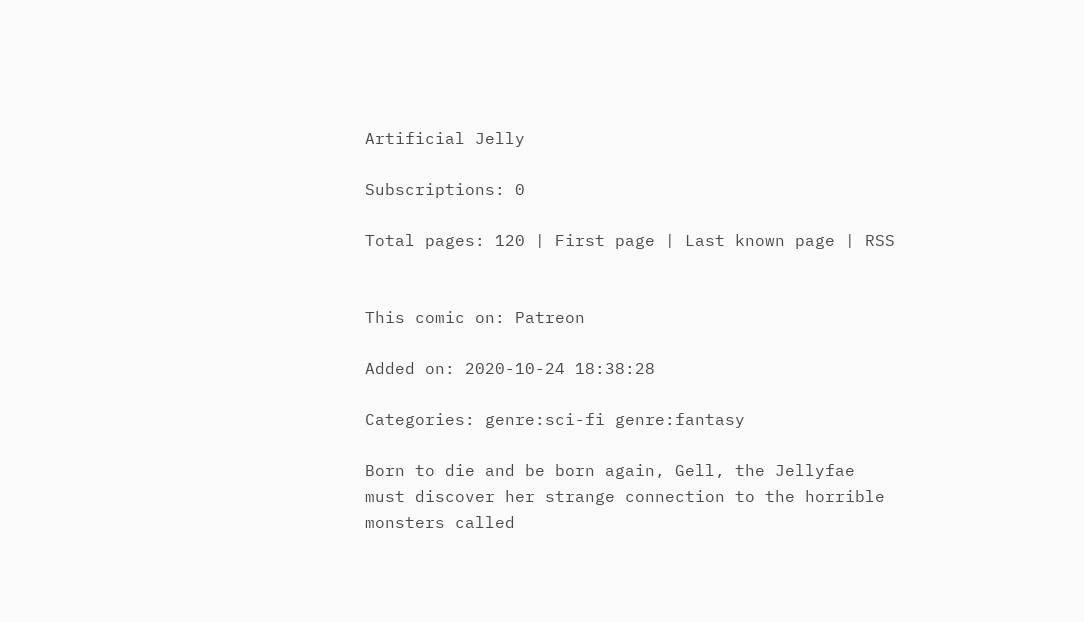Artificial Jelly

Subscriptions: 0

Total pages: 120 | First page | Last known page | RSS


This comic on: Patreon

Added on: 2020-10-24 18:38:28

Categories: genre:sci-fi genre:fantasy

Born to die and be born again, Gell, the Jellyfae must discover her strange connection to the horrible monsters called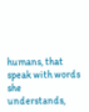humans, that speak with words she understands,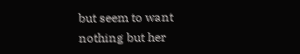but seem to want nothing but her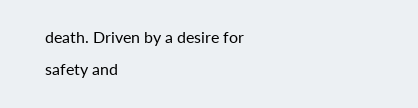death. Driven by a desire for safety and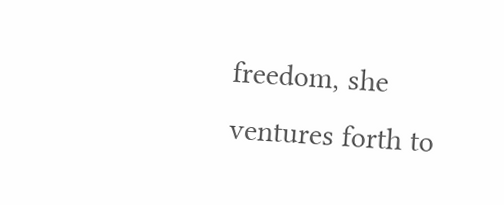freedom, she ventures forth to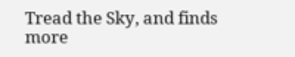Tread the Sky, and finds more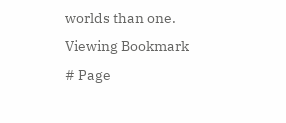worlds than one.
Viewing Bookmark
# Page